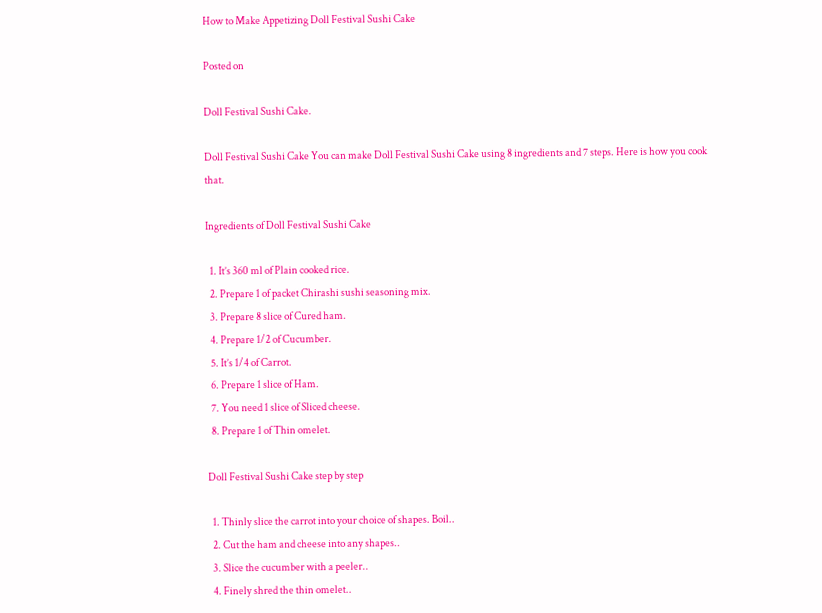How to Make Appetizing Doll Festival Sushi Cake

Posted on

Doll Festival Sushi Cake.

Doll Festival Sushi Cake You can make Doll Festival Sushi Cake using 8 ingredients and 7 steps. Here is how you cook that.

Ingredients of Doll Festival Sushi Cake

  1. It’s 360 ml of Plain cooked rice.
  2. Prepare 1 of packet Chirashi sushi seasoning mix.
  3. Prepare 8 slice of Cured ham.
  4. Prepare 1/2 of Cucumber.
  5. It’s 1/4 of Carrot.
  6. Prepare 1 slice of Ham.
  7. You need 1 slice of Sliced cheese.
  8. Prepare 1 of Thin omelet.

Doll Festival Sushi Cake step by step

  1. Thinly slice the carrot into your choice of shapes. Boil..
  2. Cut the ham and cheese into any shapes..
  3. Slice the cucumber with a peeler..
  4. Finely shred the thin omelet..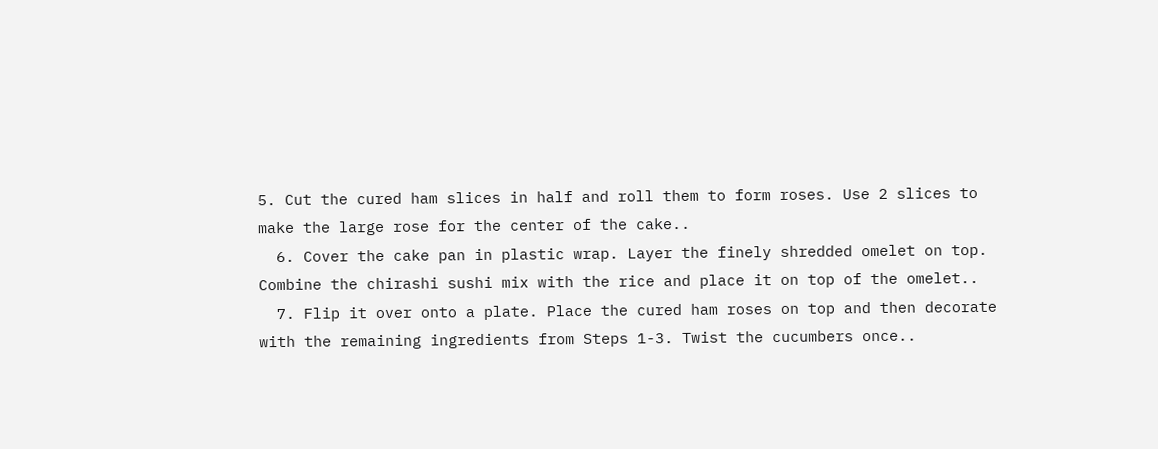5. Cut the cured ham slices in half and roll them to form roses. Use 2 slices to make the large rose for the center of the cake..
  6. Cover the cake pan in plastic wrap. Layer the finely shredded omelet on top. Combine the chirashi sushi mix with the rice and place it on top of the omelet..
  7. Flip it over onto a plate. Place the cured ham roses on top and then decorate with the remaining ingredients from Steps 1-3. Twist the cucumbers once..